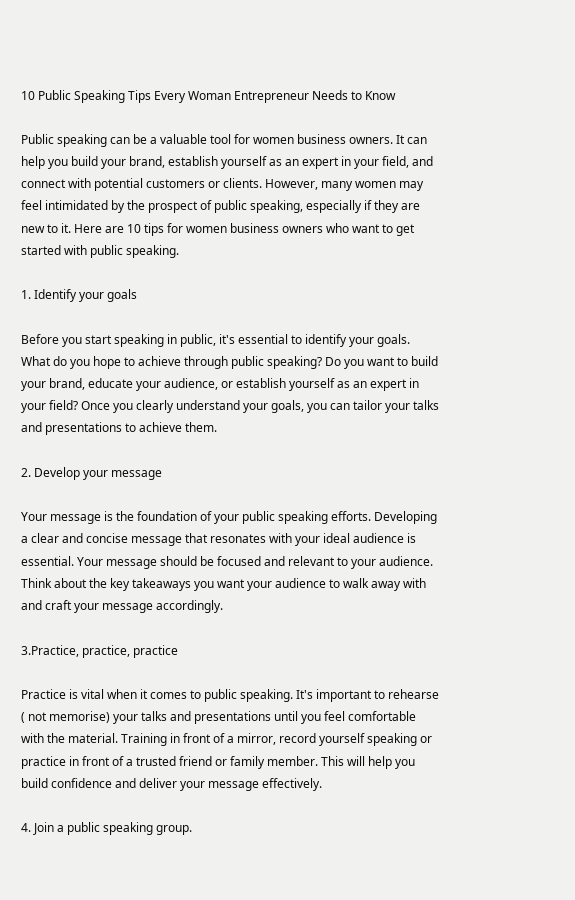10 Public Speaking Tips Every Woman Entrepreneur Needs to Know

Public speaking can be a valuable tool for women business owners. It can help you build your brand, establish yourself as an expert in your field, and connect with potential customers or clients. However, many women may feel intimidated by the prospect of public speaking, especially if they are new to it. Here are 10 tips for women business owners who want to get started with public speaking.

1. Identify your goals

Before you start speaking in public, it's essential to identify your goals. What do you hope to achieve through public speaking? Do you want to build your brand, educate your audience, or establish yourself as an expert in your field? Once you clearly understand your goals, you can tailor your talks and presentations to achieve them.

2. Develop your message

Your message is the foundation of your public speaking efforts. Developing a clear and concise message that resonates with your ideal audience is essential. Your message should be focused and relevant to your audience. Think about the key takeaways you want your audience to walk away with and craft your message accordingly.

3.Practice, practice, practice

Practice is vital when it comes to public speaking. It's important to rehearse ( not memorise) your talks and presentations until you feel comfortable with the material. Training in front of a mirror, record yourself speaking or practice in front of a trusted friend or family member. This will help you build confidence and deliver your message effectively.

4. Join a public speaking group.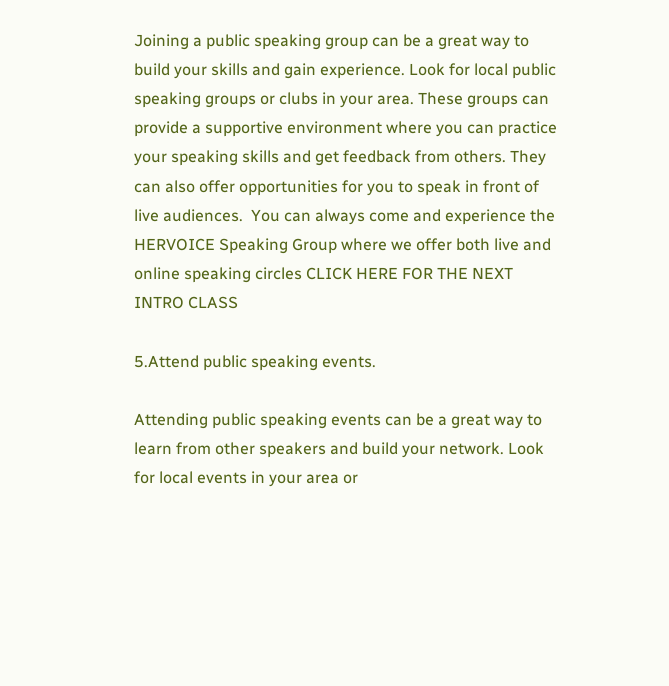Joining a public speaking group can be a great way to build your skills and gain experience. Look for local public speaking groups or clubs in your area. These groups can provide a supportive environment where you can practice your speaking skills and get feedback from others. They can also offer opportunities for you to speak in front of live audiences.  You can always come and experience the HERVOICE Speaking Group where we offer both live and online speaking circles CLICK HERE FOR THE NEXT INTRO CLASS

5.Attend public speaking events.

Attending public speaking events can be a great way to learn from other speakers and build your network. Look for local events in your area or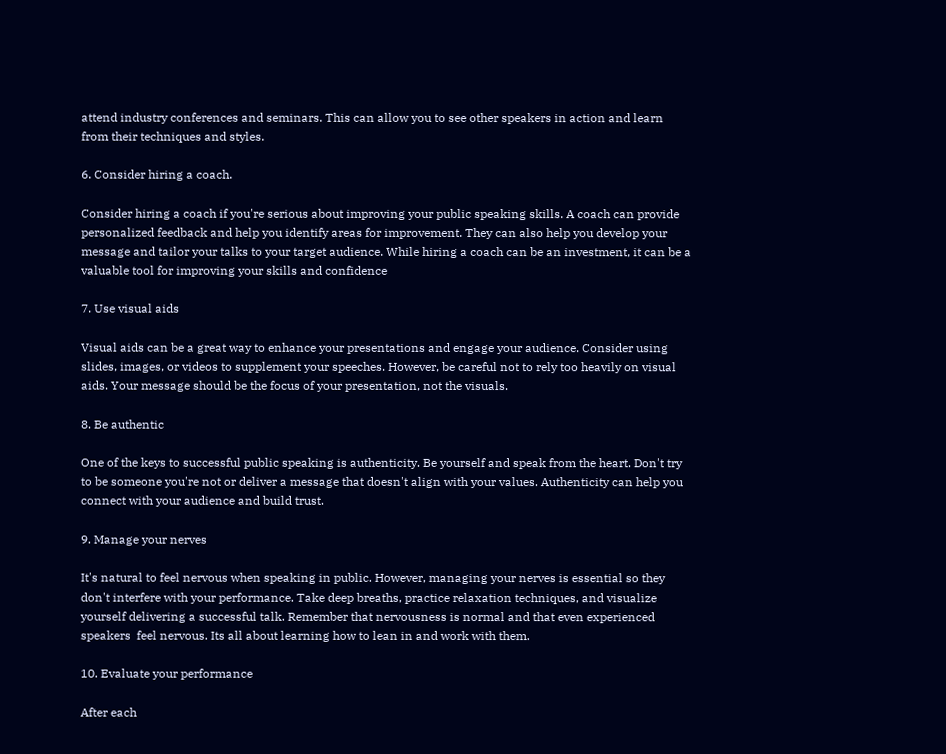attend industry conferences and seminars. This can allow you to see other speakers in action and learn from their techniques and styles.

6. Consider hiring a coach.

Consider hiring a coach if you're serious about improving your public speaking skills. A coach can provide personalized feedback and help you identify areas for improvement. They can also help you develop your message and tailor your talks to your target audience. While hiring a coach can be an investment, it can be a valuable tool for improving your skills and confidence

7. Use visual aids

Visual aids can be a great way to enhance your presentations and engage your audience. Consider using slides, images, or videos to supplement your speeches. However, be careful not to rely too heavily on visual aids. Your message should be the focus of your presentation, not the visuals.

8. Be authentic

One of the keys to successful public speaking is authenticity. Be yourself and speak from the heart. Don't try to be someone you're not or deliver a message that doesn't align with your values. Authenticity can help you connect with your audience and build trust.

9. Manage your nerves

It's natural to feel nervous when speaking in public. However, managing your nerves is essential so they don't interfere with your performance. Take deep breaths, practice relaxation techniques, and visualize yourself delivering a successful talk. Remember that nervousness is normal and that even experienced speakers  feel nervous. Its all about learning how to lean in and work with them.

10. Evaluate your performance

After each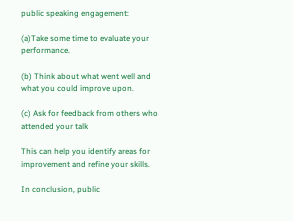public speaking engagement:

(a)Take some time to evaluate your performance.

(b) Think about what went well and what you could improve upon.

(c) Ask for feedback from others who attended your talk

This can help you identify areas for improvement and refine your skills.

In conclusion, public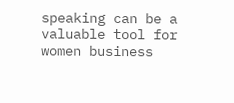speaking can be a valuable tool for women business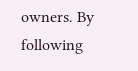owners. By following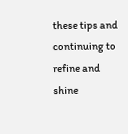these tips and continuing to refine and shine